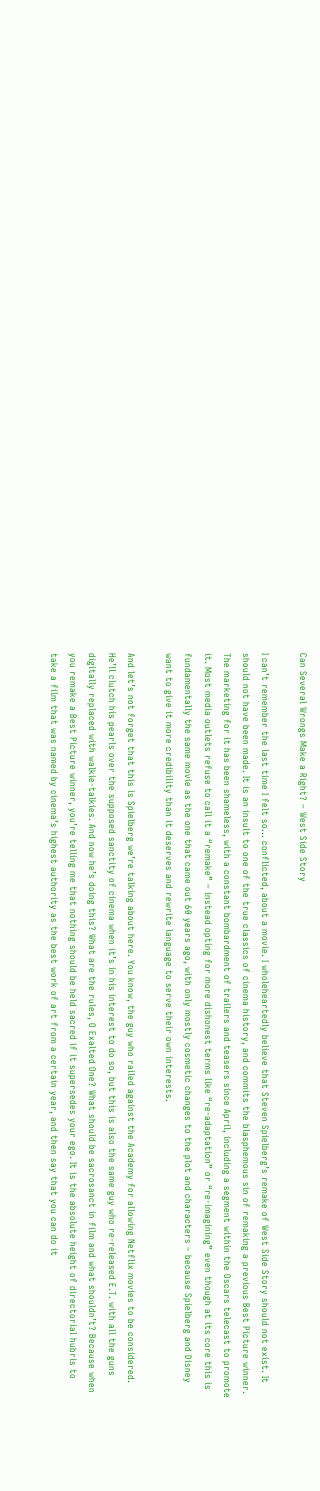Can Several Wrongs Make a Right? – West Side Story

I can’t remember the last time I felt so… conflicted, about a movie. I wholeheartedly believe that Steven Spielberg’s remake of West Side Story should not exist. It should not have been made. It is an insult to one of the true classics of cinema history, and commits the blasphemous sin of remaking a previous Best Picture winner. The marketing for it has been shameless, with a constant bombardment of trailers and teasers since April, including a segment within the Oscars telecast to promote it. Most media outlets refuse to call it a “remake” – instead opting for more dishonest terms like “re-adaptation” or “re-imagining” even though at its core this is fundamentally the same movie as the one that came out 60 years ago, with only mostly cosmetic changes to the plot and characters – because Spielberg and Disney want to give it more credibility than it deserves and rewrite language to serve their own interests.

And let’s not forget that this is Spielberg we’re talking about here. You know, the guy who railed against the Academy for allowing Netflix movies to be considered. He’ll clutch his pearls over the supposed sanctity of cinema when it’s in his interest to do so, but this is also the same guy who re-released E.T. with all the guns digitally replaced with walkie-talkies. And now he’s doing this? What are the rules, O Exalted One? What should be sacrosanct in film and what shouldn’t? Because when you remake a Best Picture winner, you’re telling me that nothing should be held sacred if it supersedes your ego. It is the absolute height of directorial hubris to take a film that was named by cinema’s highest authority as the best work of art from a certain year, and then say that you can do it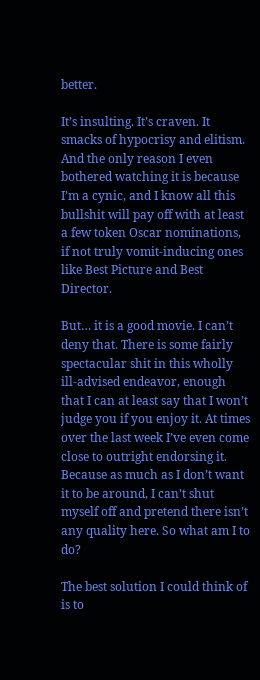better.

It’s insulting. It’s craven. It smacks of hypocrisy and elitism. And the only reason I even bothered watching it is because I’m a cynic, and I know all this bullshit will pay off with at least a few token Oscar nominations, if not truly vomit-inducing ones like Best Picture and Best Director.

But… it is a good movie. I can’t deny that. There is some fairly spectacular shit in this wholly ill-advised endeavor, enough that I can at least say that I won’t judge you if you enjoy it. At times over the last week I’ve even come close to outright endorsing it. Because as much as I don’t want it to be around, I can’t shut myself off and pretend there isn’t any quality here. So what am I to do?

The best solution I could think of is to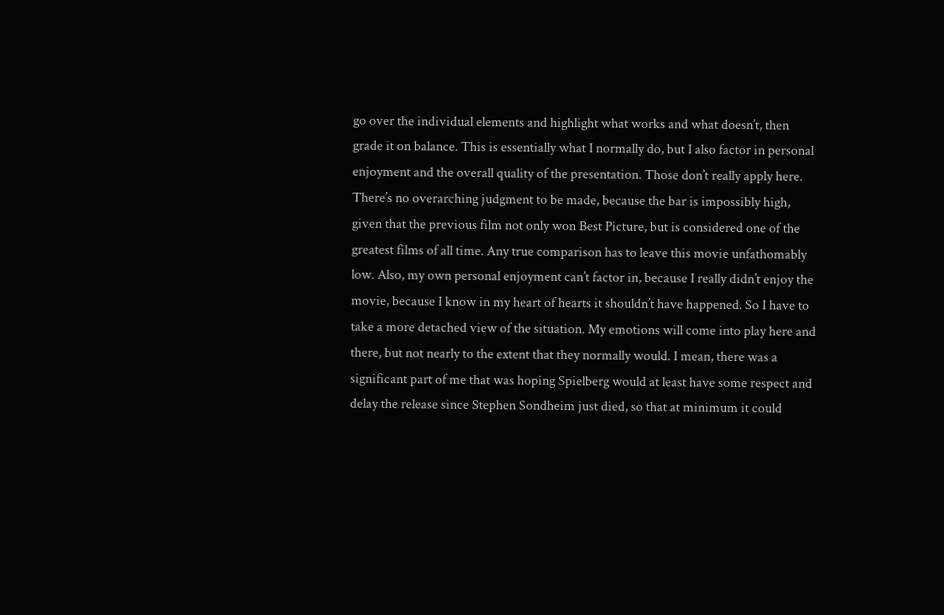go over the individual elements and highlight what works and what doesn’t, then grade it on balance. This is essentially what I normally do, but I also factor in personal enjoyment and the overall quality of the presentation. Those don’t really apply here. There’s no overarching judgment to be made, because the bar is impossibly high, given that the previous film not only won Best Picture, but is considered one of the greatest films of all time. Any true comparison has to leave this movie unfathomably low. Also, my own personal enjoyment can’t factor in, because I really didn’t enjoy the movie, because I know in my heart of hearts it shouldn’t have happened. So I have to take a more detached view of the situation. My emotions will come into play here and there, but not nearly to the extent that they normally would. I mean, there was a significant part of me that was hoping Spielberg would at least have some respect and delay the release since Stephen Sondheim just died, so that at minimum it could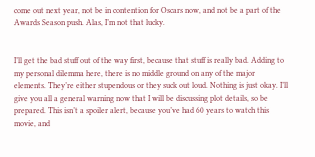come out next year, not be in contention for Oscars now, and not be a part of the Awards Season push. Alas, I’m not that lucky.


I’ll get the bad stuff out of the way first, because that stuff is really bad. Adding to my personal dilemma here, there is no middle ground on any of the major elements. They’re either stupendous or they suck out loud. Nothing is just okay. I’ll give you all a general warning now that I will be discussing plot details, so be prepared. This isn’t a spoiler alert, because you’ve had 60 years to watch this movie, and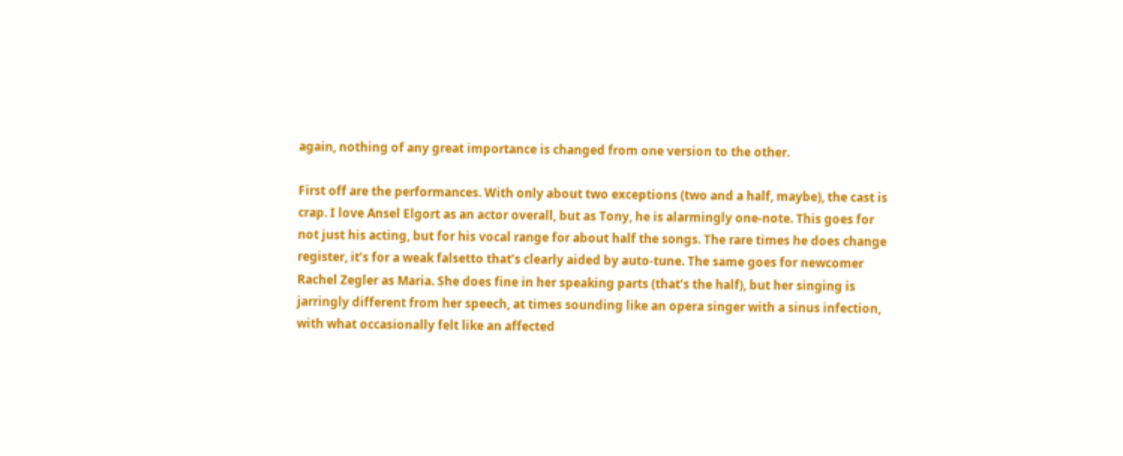again, nothing of any great importance is changed from one version to the other.

First off are the performances. With only about two exceptions (two and a half, maybe), the cast is crap. I love Ansel Elgort as an actor overall, but as Tony, he is alarmingly one-note. This goes for not just his acting, but for his vocal range for about half the songs. The rare times he does change register, it’s for a weak falsetto that’s clearly aided by auto-tune. The same goes for newcomer Rachel Zegler as Maria. She does fine in her speaking parts (that’s the half), but her singing is jarringly different from her speech, at times sounding like an opera singer with a sinus infection, with what occasionally felt like an affected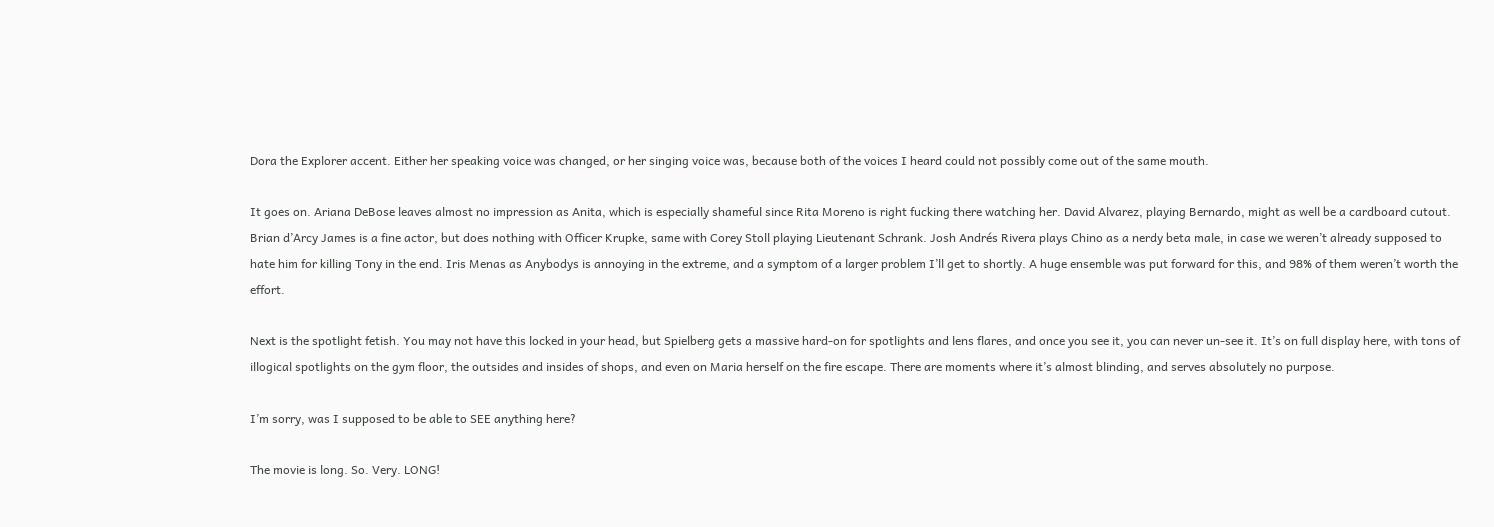Dora the Explorer accent. Either her speaking voice was changed, or her singing voice was, because both of the voices I heard could not possibly come out of the same mouth.

It goes on. Ariana DeBose leaves almost no impression as Anita, which is especially shameful since Rita Moreno is right fucking there watching her. David Alvarez, playing Bernardo, might as well be a cardboard cutout. Brian d’Arcy James is a fine actor, but does nothing with Officer Krupke, same with Corey Stoll playing Lieutenant Schrank. Josh Andrés Rivera plays Chino as a nerdy beta male, in case we weren’t already supposed to hate him for killing Tony in the end. Iris Menas as Anybodys is annoying in the extreme, and a symptom of a larger problem I’ll get to shortly. A huge ensemble was put forward for this, and 98% of them weren’t worth the effort.

Next is the spotlight fetish. You may not have this locked in your head, but Spielberg gets a massive hard-on for spotlights and lens flares, and once you see it, you can never un-see it. It’s on full display here, with tons of illogical spotlights on the gym floor, the outsides and insides of shops, and even on Maria herself on the fire escape. There are moments where it’s almost blinding, and serves absolutely no purpose.

I’m sorry, was I supposed to be able to SEE anything here?

The movie is long. So. Very. LONG!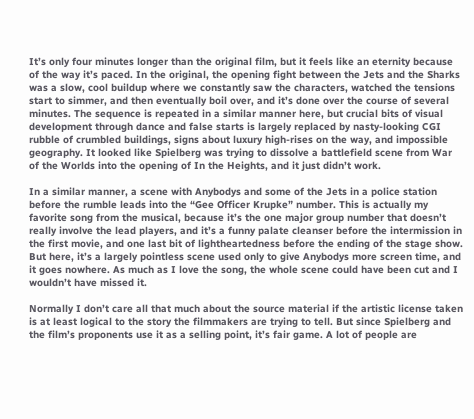It’s only four minutes longer than the original film, but it feels like an eternity because of the way it’s paced. In the original, the opening fight between the Jets and the Sharks was a slow, cool buildup where we constantly saw the characters, watched the tensions start to simmer, and then eventually boil over, and it’s done over the course of several minutes. The sequence is repeated in a similar manner here, but crucial bits of visual development through dance and false starts is largely replaced by nasty-looking CGI rubble of crumbled buildings, signs about luxury high-rises on the way, and impossible geography. It looked like Spielberg was trying to dissolve a battlefield scene from War of the Worlds into the opening of In the Heights, and it just didn’t work.

In a similar manner, a scene with Anybodys and some of the Jets in a police station before the rumble leads into the “Gee Officer Krupke” number. This is actually my favorite song from the musical, because it’s the one major group number that doesn’t really involve the lead players, and it’s a funny palate cleanser before the intermission in the first movie, and one last bit of lightheartedness before the ending of the stage show. But here, it’s a largely pointless scene used only to give Anybodys more screen time, and it goes nowhere. As much as I love the song, the whole scene could have been cut and I wouldn’t have missed it.

Normally I don’t care all that much about the source material if the artistic license taken is at least logical to the story the filmmakers are trying to tell. But since Spielberg and the film’s proponents use it as a selling point, it’s fair game. A lot of people are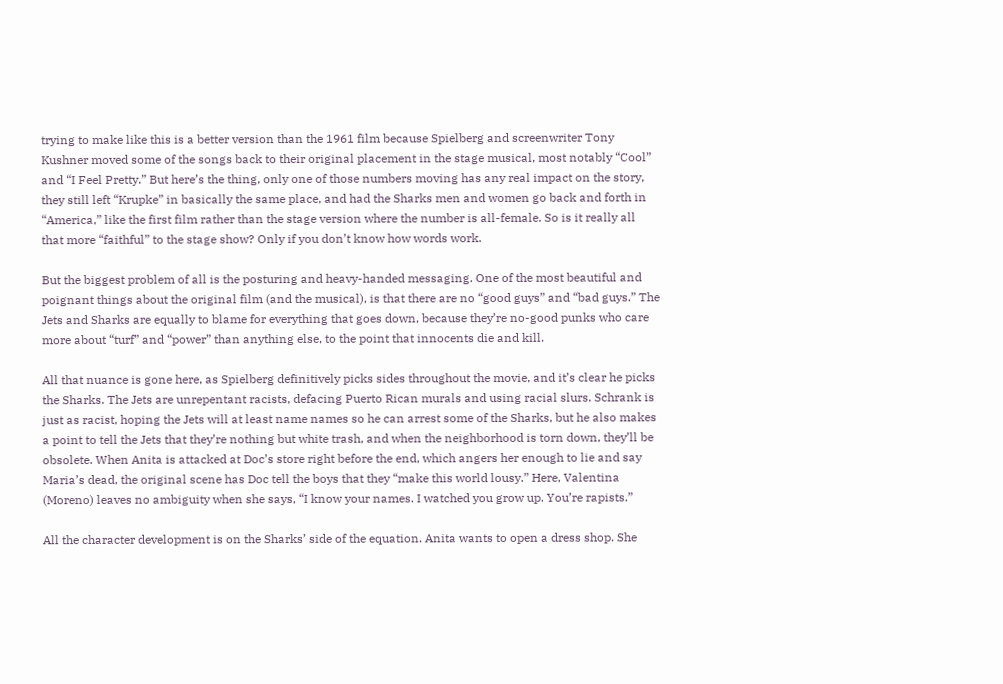trying to make like this is a better version than the 1961 film because Spielberg and screenwriter Tony Kushner moved some of the songs back to their original placement in the stage musical, most notably “Cool” and “I Feel Pretty.” But here’s the thing, only one of those numbers moving has any real impact on the story, they still left “Krupke” in basically the same place, and had the Sharks men and women go back and forth in “America,” like the first film rather than the stage version where the number is all-female. So is it really all that more “faithful” to the stage show? Only if you don’t know how words work.

But the biggest problem of all is the posturing and heavy-handed messaging. One of the most beautiful and poignant things about the original film (and the musical), is that there are no “good guys” and “bad guys.” The Jets and Sharks are equally to blame for everything that goes down, because they’re no-good punks who care more about “turf” and “power” than anything else, to the point that innocents die and kill.

All that nuance is gone here, as Spielberg definitively picks sides throughout the movie, and it’s clear he picks the Sharks. The Jets are unrepentant racists, defacing Puerto Rican murals and using racial slurs. Schrank is just as racist, hoping the Jets will at least name names so he can arrest some of the Sharks, but he also makes a point to tell the Jets that they’re nothing but white trash, and when the neighborhood is torn down, they’ll be obsolete. When Anita is attacked at Doc’s store right before the end, which angers her enough to lie and say Maria’s dead, the original scene has Doc tell the boys that they “make this world lousy.” Here, Valentina (Moreno) leaves no ambiguity when she says, “I know your names. I watched you grow up. You’re rapists.”

All the character development is on the Sharks’ side of the equation. Anita wants to open a dress shop. She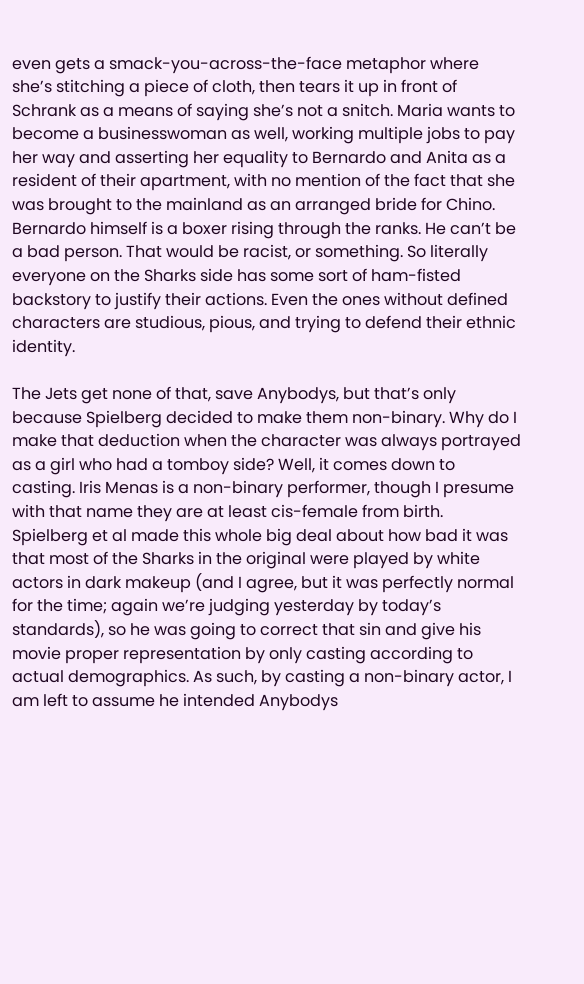even gets a smack-you-across-the-face metaphor where she’s stitching a piece of cloth, then tears it up in front of Schrank as a means of saying she’s not a snitch. Maria wants to become a businesswoman as well, working multiple jobs to pay her way and asserting her equality to Bernardo and Anita as a resident of their apartment, with no mention of the fact that she was brought to the mainland as an arranged bride for Chino. Bernardo himself is a boxer rising through the ranks. He can’t be a bad person. That would be racist, or something. So literally everyone on the Sharks side has some sort of ham-fisted backstory to justify their actions. Even the ones without defined characters are studious, pious, and trying to defend their ethnic identity.

The Jets get none of that, save Anybodys, but that’s only because Spielberg decided to make them non-binary. Why do I make that deduction when the character was always portrayed as a girl who had a tomboy side? Well, it comes down to casting. Iris Menas is a non-binary performer, though I presume with that name they are at least cis-female from birth. Spielberg et al made this whole big deal about how bad it was that most of the Sharks in the original were played by white actors in dark makeup (and I agree, but it was perfectly normal for the time; again we’re judging yesterday by today’s standards), so he was going to correct that sin and give his movie proper representation by only casting according to actual demographics. As such, by casting a non-binary actor, I am left to assume he intended Anybodys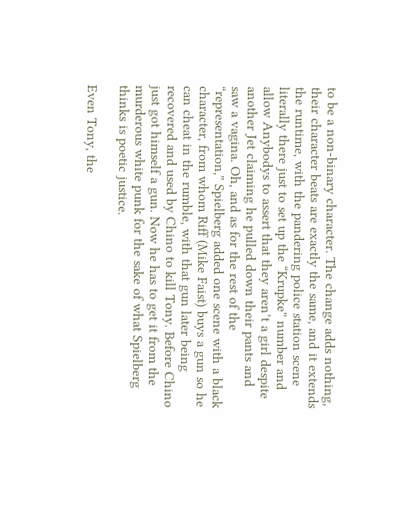to be a non-binary character. The change adds nothing, their character beats are exactly the same, and it extends the runtime, with the pandering police station scene literally there just to set up the “Krupke” number and allow Anybodys to assert that they aren’t a girl despite another Jet claiming he pulled down their pants and saw a vagina. Oh, and as for the rest of the “representation,” Spielberg added one scene with a black character, from whom Riff (Mike Faist) buys a gun so he can cheat in the rumble, with that gun later being recovered and used by Chino to kill Tony. Before Chino just got himself a gun. Now he has to get it from the murderous white punk for the sake of what Spielberg thinks is poetic justice.

Even Tony, the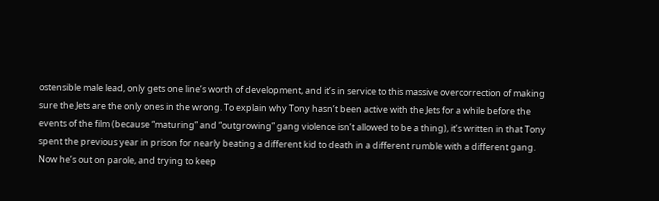ostensible male lead, only gets one line’s worth of development, and it’s in service to this massive overcorrection of making sure the Jets are the only ones in the wrong. To explain why Tony hasn’t been active with the Jets for a while before the events of the film (because “maturing” and “outgrowing” gang violence isn’t allowed to be a thing), it’s written in that Tony spent the previous year in prison for nearly beating a different kid to death in a different rumble with a different gang. Now he’s out on parole, and trying to keep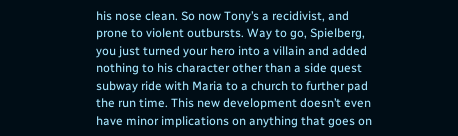his nose clean. So now Tony’s a recidivist, and prone to violent outbursts. Way to go, Spielberg, you just turned your hero into a villain and added nothing to his character other than a side quest subway ride with Maria to a church to further pad the run time. This new development doesn’t even have minor implications on anything that goes on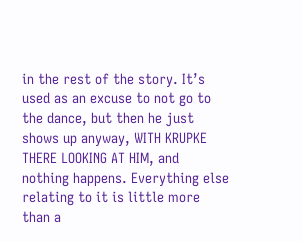in the rest of the story. It’s used as an excuse to not go to the dance, but then he just shows up anyway, WITH KRUPKE THERE LOOKING AT HIM, and nothing happens. Everything else relating to it is little more than a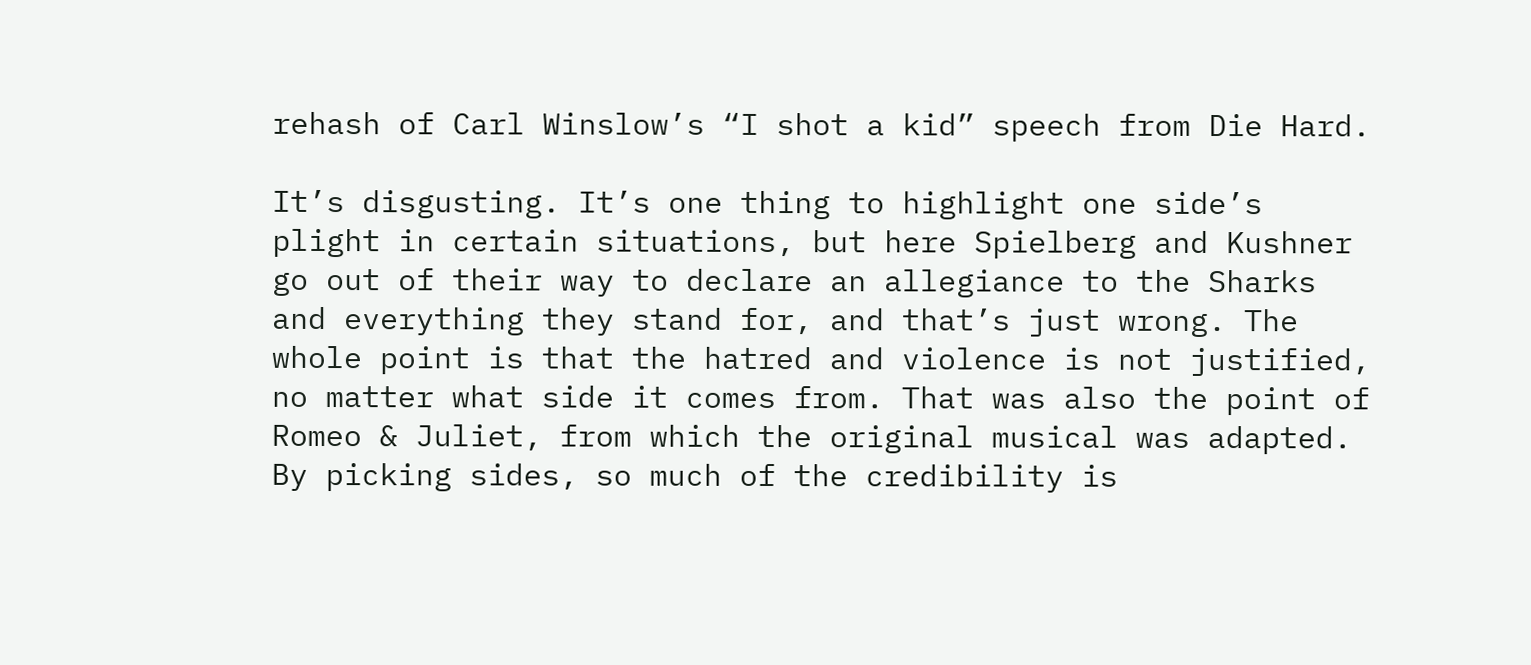rehash of Carl Winslow’s “I shot a kid” speech from Die Hard.

It’s disgusting. It’s one thing to highlight one side’s plight in certain situations, but here Spielberg and Kushner go out of their way to declare an allegiance to the Sharks and everything they stand for, and that’s just wrong. The whole point is that the hatred and violence is not justified, no matter what side it comes from. That was also the point of Romeo & Juliet, from which the original musical was adapted. By picking sides, so much of the credibility is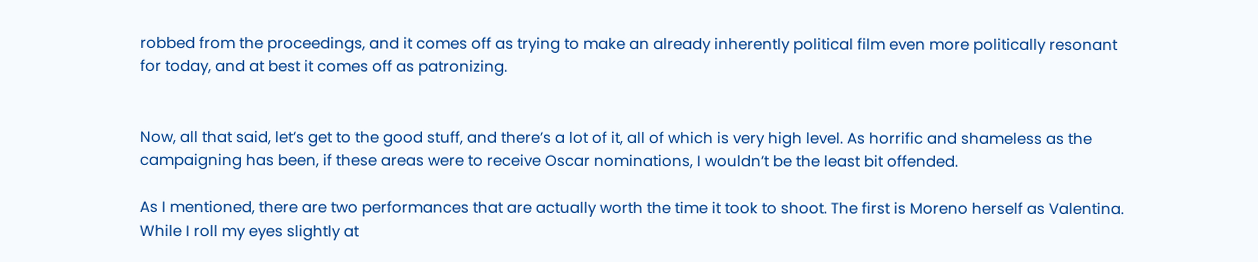robbed from the proceedings, and it comes off as trying to make an already inherently political film even more politically resonant for today, and at best it comes off as patronizing.


Now, all that said, let’s get to the good stuff, and there’s a lot of it, all of which is very high level. As horrific and shameless as the campaigning has been, if these areas were to receive Oscar nominations, I wouldn’t be the least bit offended.

As I mentioned, there are two performances that are actually worth the time it took to shoot. The first is Moreno herself as Valentina. While I roll my eyes slightly at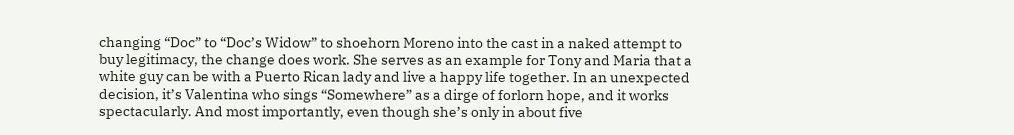changing “Doc” to “Doc’s Widow” to shoehorn Moreno into the cast in a naked attempt to buy legitimacy, the change does work. She serves as an example for Tony and Maria that a white guy can be with a Puerto Rican lady and live a happy life together. In an unexpected decision, it’s Valentina who sings “Somewhere” as a dirge of forlorn hope, and it works spectacularly. And most importantly, even though she’s only in about five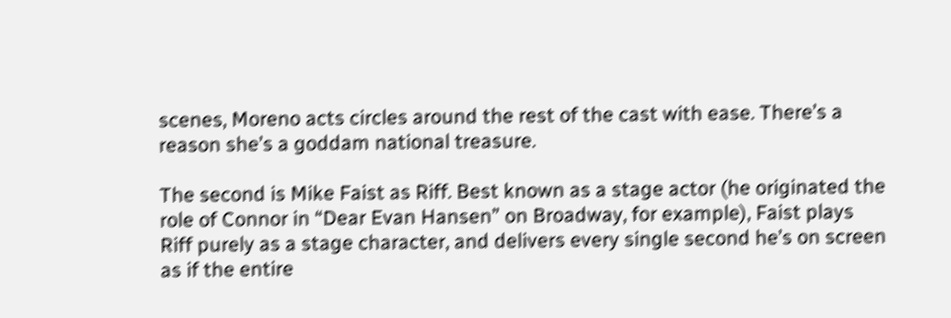scenes, Moreno acts circles around the rest of the cast with ease. There’s a reason she’s a goddam national treasure.

The second is Mike Faist as Riff. Best known as a stage actor (he originated the role of Connor in “Dear Evan Hansen” on Broadway, for example), Faist plays Riff purely as a stage character, and delivers every single second he’s on screen as if the entire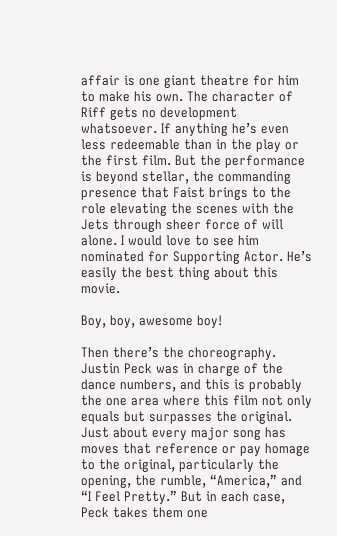affair is one giant theatre for him to make his own. The character of Riff gets no development whatsoever. If anything he’s even less redeemable than in the play or the first film. But the performance is beyond stellar, the commanding presence that Faist brings to the role elevating the scenes with the Jets through sheer force of will alone. I would love to see him nominated for Supporting Actor. He’s easily the best thing about this movie.

Boy, boy, awesome boy!

Then there’s the choreography. Justin Peck was in charge of the dance numbers, and this is probably the one area where this film not only equals but surpasses the original. Just about every major song has moves that reference or pay homage to the original, particularly the opening, the rumble, “America,” and “I Feel Pretty.” But in each case, Peck takes them one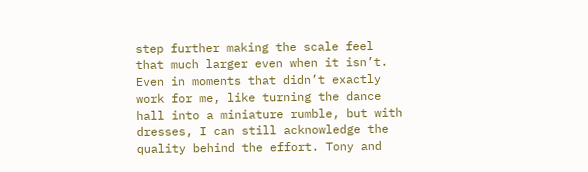step further making the scale feel that much larger even when it isn’t. Even in moments that didn’t exactly work for me, like turning the dance hall into a miniature rumble, but with dresses, I can still acknowledge the quality behind the effort. Tony and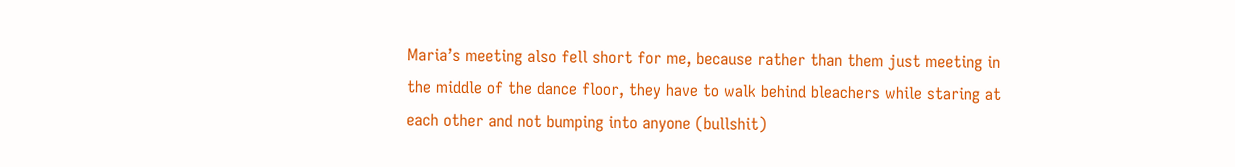Maria’s meeting also fell short for me, because rather than them just meeting in the middle of the dance floor, they have to walk behind bleachers while staring at each other and not bumping into anyone (bullshit)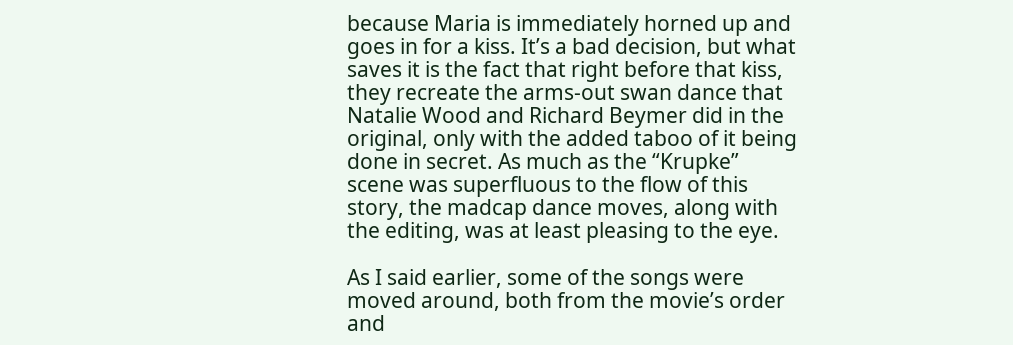because Maria is immediately horned up and goes in for a kiss. It’s a bad decision, but what saves it is the fact that right before that kiss, they recreate the arms-out swan dance that Natalie Wood and Richard Beymer did in the original, only with the added taboo of it being done in secret. As much as the “Krupke” scene was superfluous to the flow of this story, the madcap dance moves, along with the editing, was at least pleasing to the eye.

As I said earlier, some of the songs were moved around, both from the movie’s order and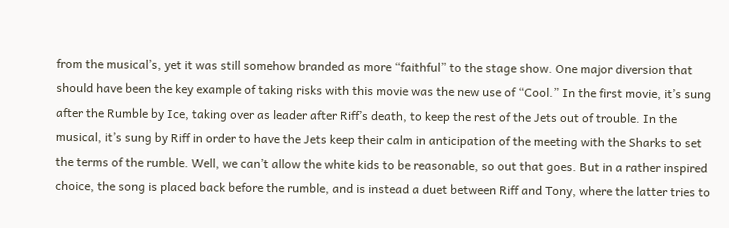from the musical’s, yet it was still somehow branded as more “faithful” to the stage show. One major diversion that should have been the key example of taking risks with this movie was the new use of “Cool.” In the first movie, it’s sung after the Rumble by Ice, taking over as leader after Riff’s death, to keep the rest of the Jets out of trouble. In the musical, it’s sung by Riff in order to have the Jets keep their calm in anticipation of the meeting with the Sharks to set the terms of the rumble. Well, we can’t allow the white kids to be reasonable, so out that goes. But in a rather inspired choice, the song is placed back before the rumble, and is instead a duet between Riff and Tony, where the latter tries to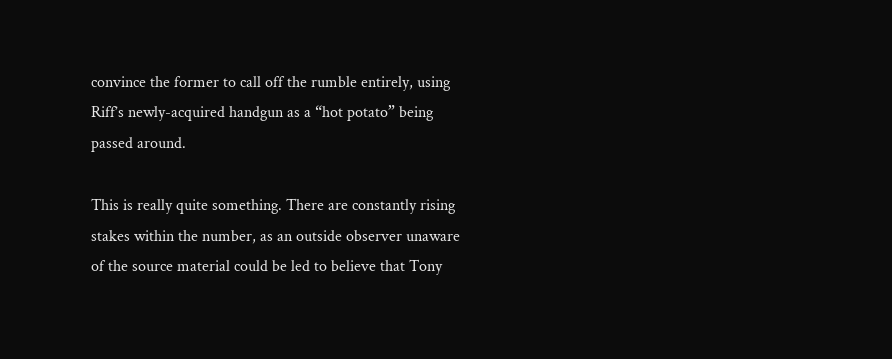convince the former to call off the rumble entirely, using Riff’s newly-acquired handgun as a “hot potato” being passed around.

This is really quite something. There are constantly rising stakes within the number, as an outside observer unaware of the source material could be led to believe that Tony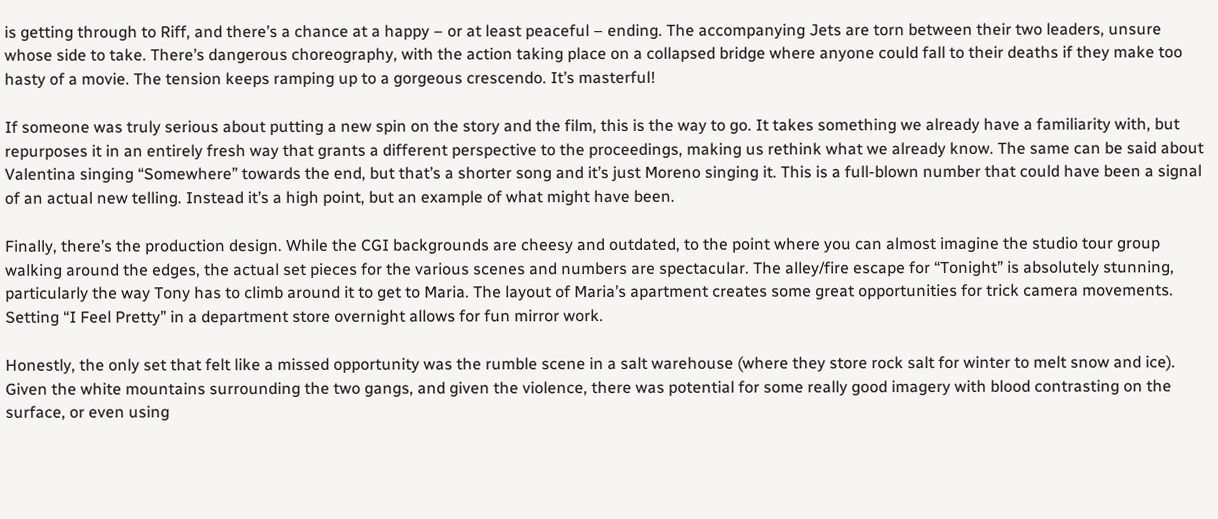is getting through to Riff, and there’s a chance at a happy – or at least peaceful – ending. The accompanying Jets are torn between their two leaders, unsure whose side to take. There’s dangerous choreography, with the action taking place on a collapsed bridge where anyone could fall to their deaths if they make too hasty of a movie. The tension keeps ramping up to a gorgeous crescendo. It’s masterful!

If someone was truly serious about putting a new spin on the story and the film, this is the way to go. It takes something we already have a familiarity with, but repurposes it in an entirely fresh way that grants a different perspective to the proceedings, making us rethink what we already know. The same can be said about Valentina singing “Somewhere” towards the end, but that’s a shorter song and it’s just Moreno singing it. This is a full-blown number that could have been a signal of an actual new telling. Instead it’s a high point, but an example of what might have been.

Finally, there’s the production design. While the CGI backgrounds are cheesy and outdated, to the point where you can almost imagine the studio tour group walking around the edges, the actual set pieces for the various scenes and numbers are spectacular. The alley/fire escape for “Tonight” is absolutely stunning, particularly the way Tony has to climb around it to get to Maria. The layout of Maria’s apartment creates some great opportunities for trick camera movements. Setting “I Feel Pretty” in a department store overnight allows for fun mirror work.

Honestly, the only set that felt like a missed opportunity was the rumble scene in a salt warehouse (where they store rock salt for winter to melt snow and ice). Given the white mountains surrounding the two gangs, and given the violence, there was potential for some really good imagery with blood contrasting on the surface, or even using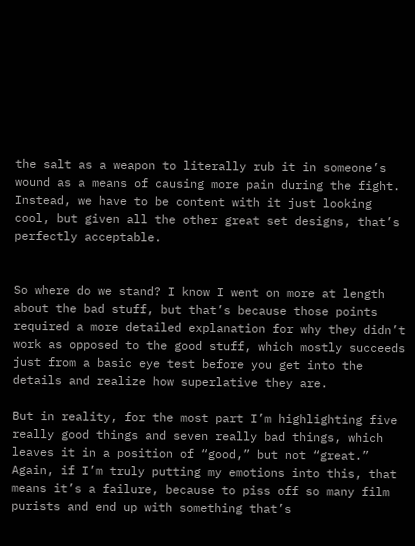the salt as a weapon to literally rub it in someone’s wound as a means of causing more pain during the fight. Instead, we have to be content with it just looking cool, but given all the other great set designs, that’s perfectly acceptable.


So where do we stand? I know I went on more at length about the bad stuff, but that’s because those points required a more detailed explanation for why they didn’t work as opposed to the good stuff, which mostly succeeds just from a basic eye test before you get into the details and realize how superlative they are.

But in reality, for the most part I’m highlighting five really good things and seven really bad things, which leaves it in a position of “good,” but not “great.” Again, if I’m truly putting my emotions into this, that means it’s a failure, because to piss off so many film purists and end up with something that’s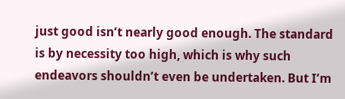just good isn’t nearly good enough. The standard is by necessity too high, which is why such endeavors shouldn’t even be undertaken. But I’m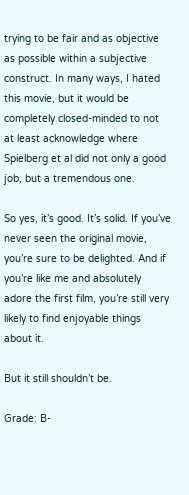trying to be fair and as objective as possible within a subjective construct. In many ways, I hated this movie, but it would be completely closed-minded to not at least acknowledge where Spielberg et al did not only a good job, but a tremendous one.

So yes, it’s good. It’s solid. If you’ve never seen the original movie, you’re sure to be delighted. And if you’re like me and absolutely adore the first film, you’re still very likely to find enjoyable things about it.

But it still shouldn’t be.

Grade: B-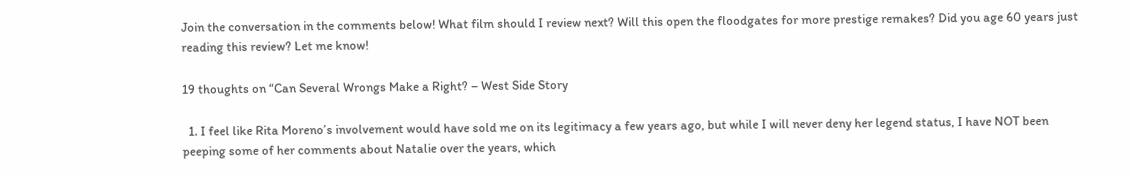Join the conversation in the comments below! What film should I review next? Will this open the floodgates for more prestige remakes? Did you age 60 years just reading this review? Let me know!

19 thoughts on “Can Several Wrongs Make a Right? – West Side Story

  1. I feel like Rita Moreno’s involvement would have sold me on its legitimacy a few years ago, but while I will never deny her legend status, I have NOT been peeping some of her comments about Natalie over the years, which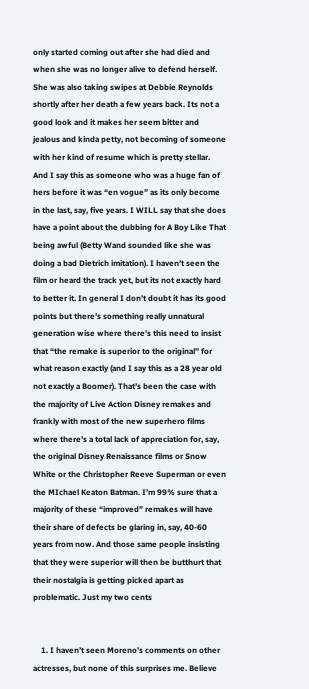only started coming out after she had died and when she was no longer alive to defend herself. She was also taking swipes at Debbie Reynolds shortly after her death a few years back. Its not a good look and it makes her seem bitter and jealous and kinda petty, not becoming of someone with her kind of resume which is pretty stellar. And I say this as someone who was a huge fan of hers before it was “en vogue” as its only become in the last, say, five years. I WILL say that she does have a point about the dubbing for A Boy Like That being awful (Betty Wand sounded like she was doing a bad Dietrich imitation). I haven’t seen the film or heard the track yet, but its not exactly hard to better it. In general I don’t doubt it has its good points but there’s something really unnatural generation wise where there’s this need to insist that “the remake is superior to the original” for what reason exactly (and I say this as a 28 year old not exactly a Boomer). That’s been the case with the majority of Live Action Disney remakes and frankly with most of the new superhero films where there’s a total lack of appreciation for, say, the original Disney Renaissance films or Snow White or the Christopher Reeve Superman or even the MIchael Keaton Batman. I’m 99% sure that a majority of these “improved” remakes will have their share of defects be glaring in, say, 40-60 years from now. And those same people insisting that they were superior will then be butthurt that their nostalgia is getting picked apart as problematic. Just my two cents


    1. I haven’t seen Moreno’s comments on other actresses, but none of this surprises me. Believe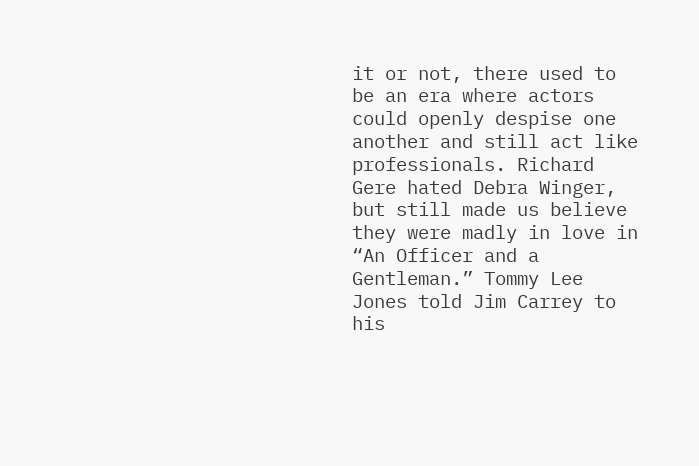it or not, there used to be an era where actors could openly despise one another and still act like professionals. Richard Gere hated Debra Winger, but still made us believe they were madly in love in “An Officer and a Gentleman.” Tommy Lee Jones told Jim Carrey to his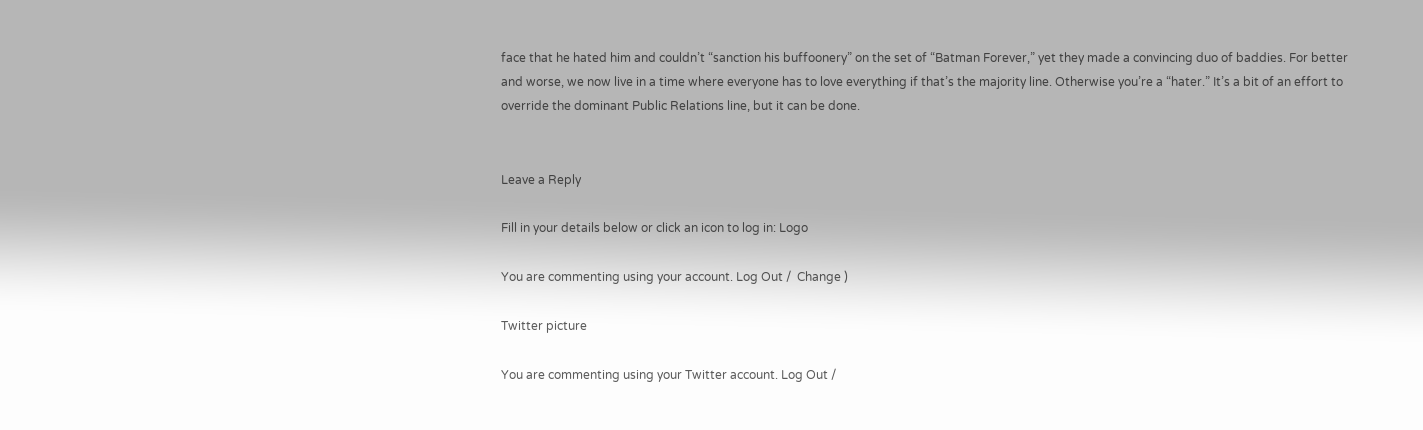face that he hated him and couldn’t “sanction his buffoonery” on the set of “Batman Forever,” yet they made a convincing duo of baddies. For better and worse, we now live in a time where everyone has to love everything if that’s the majority line. Otherwise you’re a “hater.” It’s a bit of an effort to override the dominant Public Relations line, but it can be done.


Leave a Reply

Fill in your details below or click an icon to log in: Logo

You are commenting using your account. Log Out /  Change )

Twitter picture

You are commenting using your Twitter account. Log Out /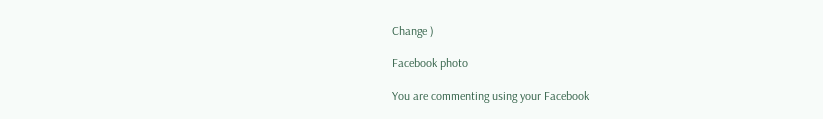Change )

Facebook photo

You are commenting using your Facebook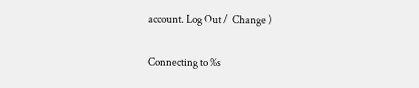account. Log Out /  Change )

Connecting to %s